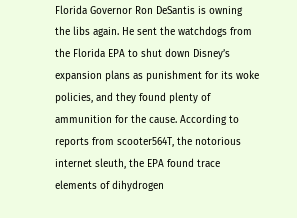Florida Governor Ron DeSantis is owning the libs again. He sent the watchdogs from the Florida EPA to shut down Disney’s expansion plans as punishment for its woke policies, and they found plenty of ammunition for the cause. According to reports from scooter564T, the notorious internet sleuth, the EPA found trace elements of dihydrogen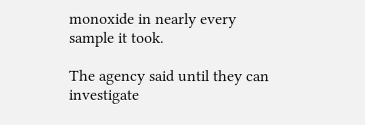monoxide in nearly every sample it took.

The agency said until they can investigate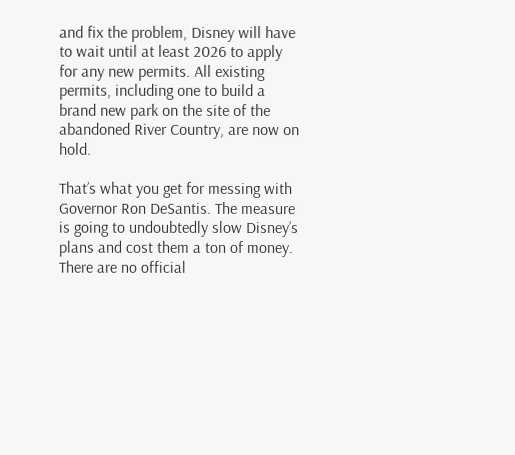and fix the problem, Disney will have to wait until at least 2026 to apply for any new permits. All existing permits, including one to build a brand new park on the site of the abandoned River Country, are now on hold.

That’s what you get for messing with Governor Ron DeSantis. The measure is going to undoubtedly slow Disney’s plans and cost them a ton of money. There are no official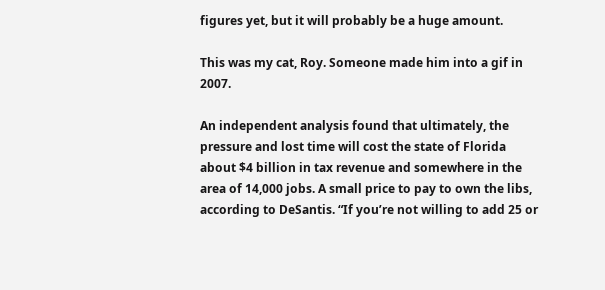figures yet, but it will probably be a huge amount.

This was my cat, Roy. Someone made him into a gif in 2007.

An independent analysis found that ultimately, the pressure and lost time will cost the state of Florida about $4 billion in tax revenue and somewhere in the area of 14,000 jobs. A small price to pay to own the libs, according to DeSantis. “If you’re not willing to add 25 or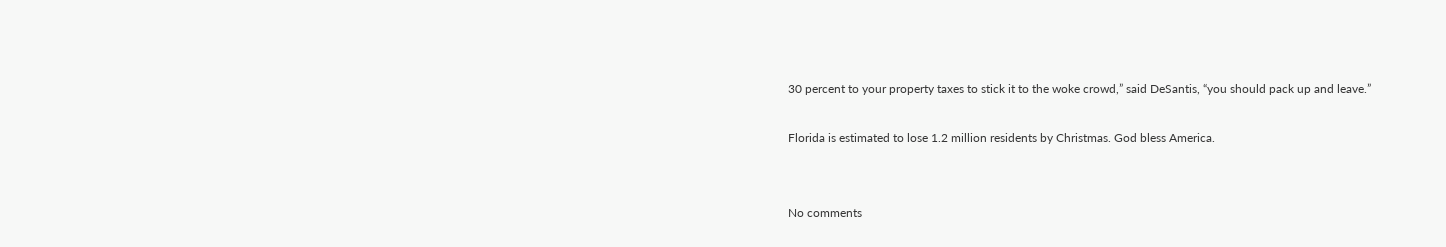30 percent to your property taxes to stick it to the woke crowd,” said DeSantis, “you should pack up and leave.”

Florida is estimated to lose 1.2 million residents by Christmas. God bless America.


No comments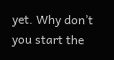yet. Why don’t you start the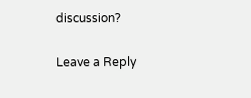discussion?

Leave a Reply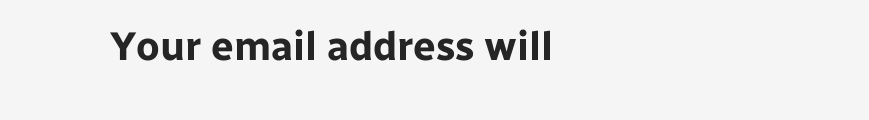Your email address will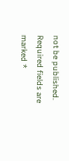not be published. Required fields are marked *